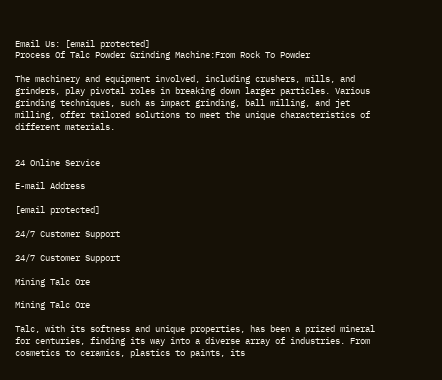Email Us: [email protected]
Process Of Talc Powder Grinding Machine:From Rock To Powder

The machinery and equipment involved, including crushers, mills, and grinders, play pivotal roles in breaking down larger particles. Various grinding techniques, such as impact grinding, ball milling, and jet milling, offer tailored solutions to meet the unique characteristics of different materials.


24 Online Service

E-mail Address

[email protected]

24/7 Customer Support

24/7 Customer Support

Mining Talc Ore

Mining Talc Ore

Talc, with its softness and unique properties, has been a prized mineral for centuries, finding its way into a diverse array of industries. From cosmetics to ceramics, plastics to paints, its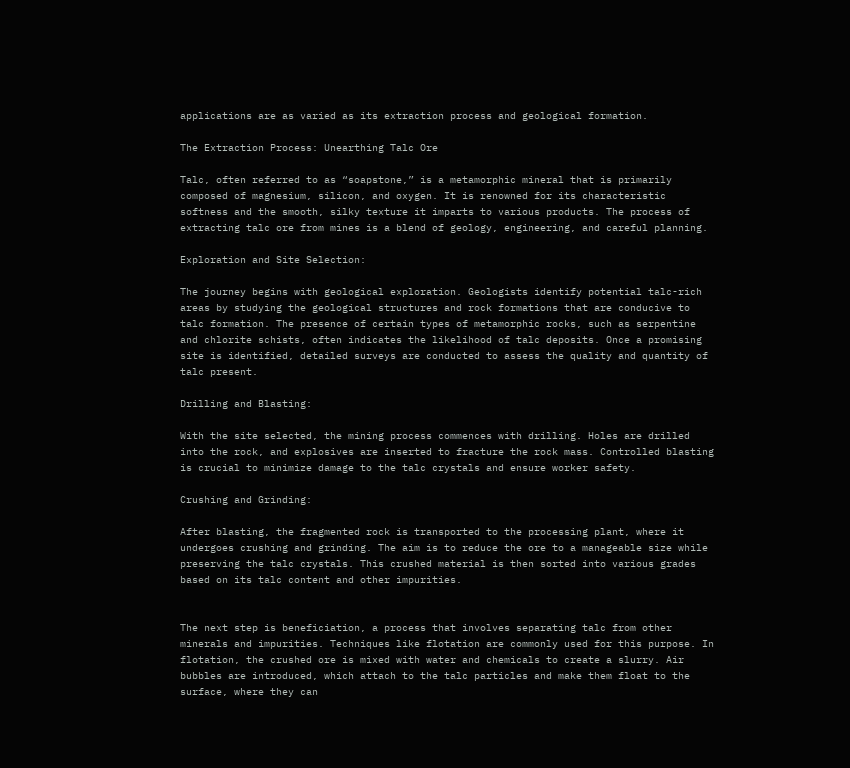applications are as varied as its extraction process and geological formation.

The Extraction Process: Unearthing Talc Ore

Talc, often referred to as “soapstone,” is a metamorphic mineral that is primarily composed of magnesium, silicon, and oxygen. It is renowned for its characteristic softness and the smooth, silky texture it imparts to various products. The process of extracting talc ore from mines is a blend of geology, engineering, and careful planning.

Exploration and Site Selection:

The journey begins with geological exploration. Geologists identify potential talc-rich areas by studying the geological structures and rock formations that are conducive to talc formation. The presence of certain types of metamorphic rocks, such as serpentine and chlorite schists, often indicates the likelihood of talc deposits. Once a promising site is identified, detailed surveys are conducted to assess the quality and quantity of talc present.

Drilling and Blasting:

With the site selected, the mining process commences with drilling. Holes are drilled into the rock, and explosives are inserted to fracture the rock mass. Controlled blasting is crucial to minimize damage to the talc crystals and ensure worker safety.

Crushing and Grinding:

After blasting, the fragmented rock is transported to the processing plant, where it undergoes crushing and grinding. The aim is to reduce the ore to a manageable size while preserving the talc crystals. This crushed material is then sorted into various grades based on its talc content and other impurities.


The next step is beneficiation, a process that involves separating talc from other minerals and impurities. Techniques like flotation are commonly used for this purpose. In flotation, the crushed ore is mixed with water and chemicals to create a slurry. Air bubbles are introduced, which attach to the talc particles and make them float to the surface, where they can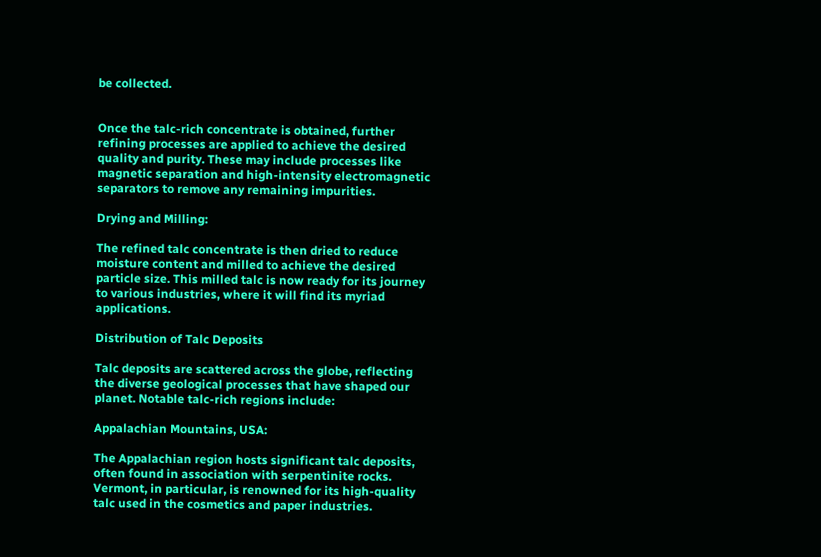be collected.


Once the talc-rich concentrate is obtained, further refining processes are applied to achieve the desired quality and purity. These may include processes like magnetic separation and high-intensity electromagnetic separators to remove any remaining impurities.

Drying and Milling:

The refined talc concentrate is then dried to reduce moisture content and milled to achieve the desired particle size. This milled talc is now ready for its journey to various industries, where it will find its myriad applications.

Distribution of Talc Deposits

Talc deposits are scattered across the globe, reflecting the diverse geological processes that have shaped our planet. Notable talc-rich regions include:

Appalachian Mountains, USA:

The Appalachian region hosts significant talc deposits, often found in association with serpentinite rocks. Vermont, in particular, is renowned for its high-quality talc used in the cosmetics and paper industries.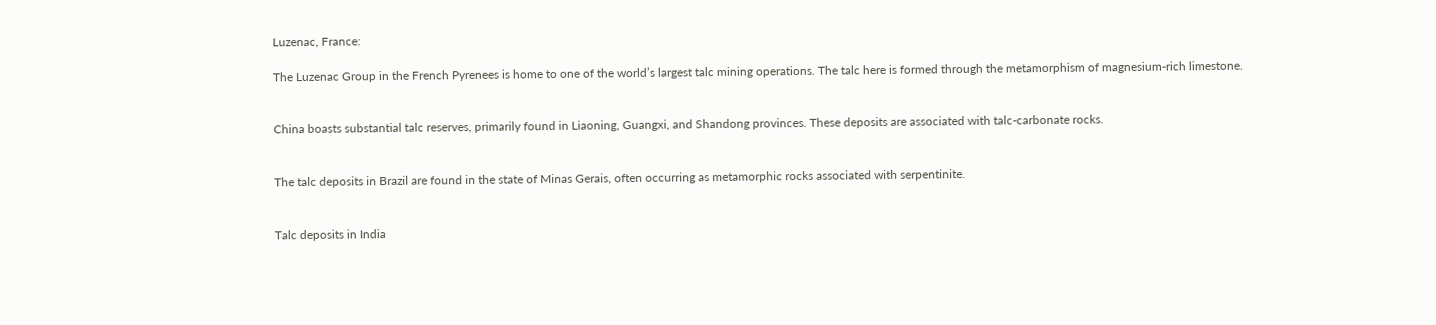Luzenac, France:

The Luzenac Group in the French Pyrenees is home to one of the world’s largest talc mining operations. The talc here is formed through the metamorphism of magnesium-rich limestone.


China boasts substantial talc reserves, primarily found in Liaoning, Guangxi, and Shandong provinces. These deposits are associated with talc-carbonate rocks.


The talc deposits in Brazil are found in the state of Minas Gerais, often occurring as metamorphic rocks associated with serpentinite.


Talc deposits in India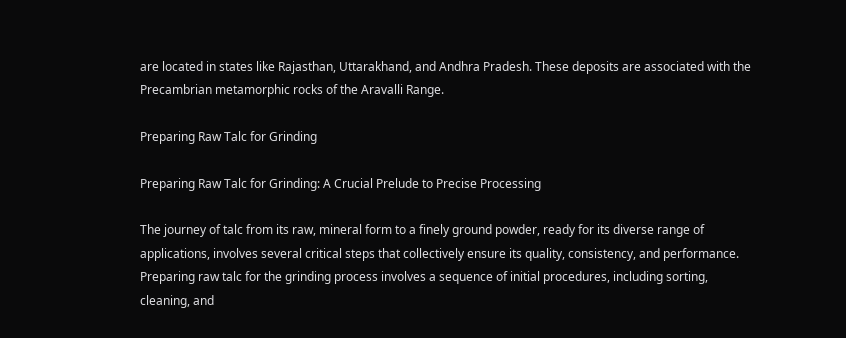are located in states like Rajasthan, Uttarakhand, and Andhra Pradesh. These deposits are associated with the Precambrian metamorphic rocks of the Aravalli Range.

Preparing Raw Talc for Grinding

Preparing Raw Talc for Grinding: A Crucial Prelude to Precise Processing

The journey of talc from its raw, mineral form to a finely ground powder, ready for its diverse range of applications, involves several critical steps that collectively ensure its quality, consistency, and performance. Preparing raw talc for the grinding process involves a sequence of initial procedures, including sorting, cleaning, and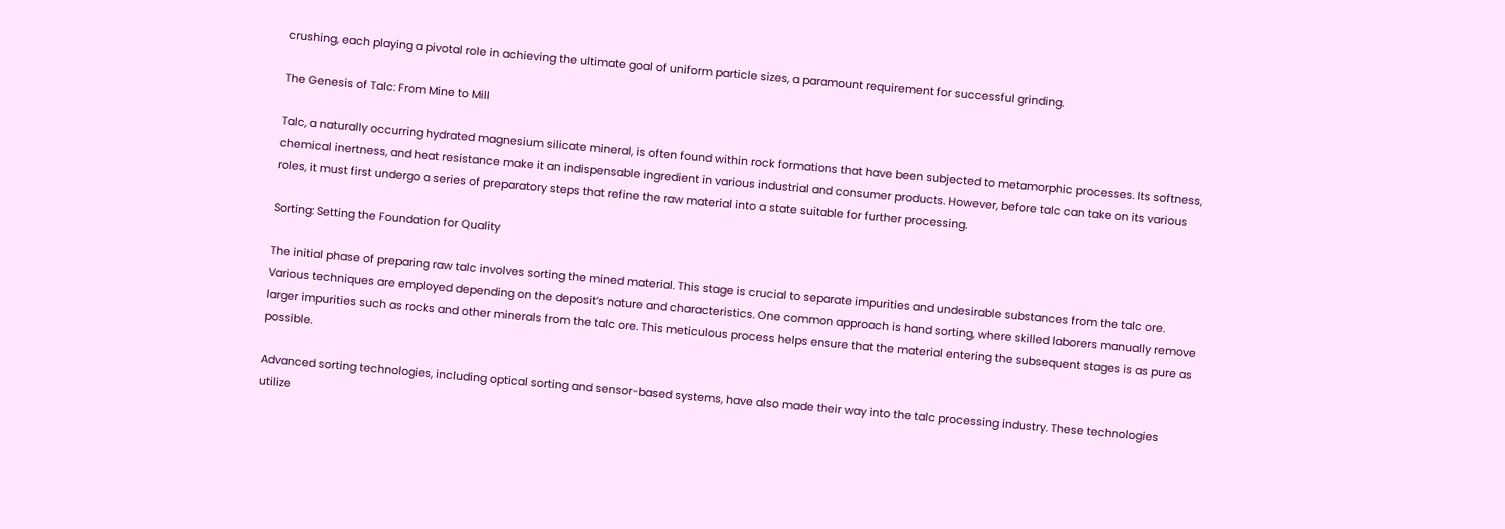crushing, each playing a pivotal role in achieving the ultimate goal of uniform particle sizes, a paramount requirement for successful grinding.

The Genesis of Talc: From Mine to Mill

Talc, a naturally occurring hydrated magnesium silicate mineral, is often found within rock formations that have been subjected to metamorphic processes. Its softness, chemical inertness, and heat resistance make it an indispensable ingredient in various industrial and consumer products. However, before talc can take on its various roles, it must first undergo a series of preparatory steps that refine the raw material into a state suitable for further processing.

Sorting: Setting the Foundation for Quality

The initial phase of preparing raw talc involves sorting the mined material. This stage is crucial to separate impurities and undesirable substances from the talc ore. Various techniques are employed depending on the deposit’s nature and characteristics. One common approach is hand sorting, where skilled laborers manually remove larger impurities such as rocks and other minerals from the talc ore. This meticulous process helps ensure that the material entering the subsequent stages is as pure as possible.

Advanced sorting technologies, including optical sorting and sensor-based systems, have also made their way into the talc processing industry. These technologies utilize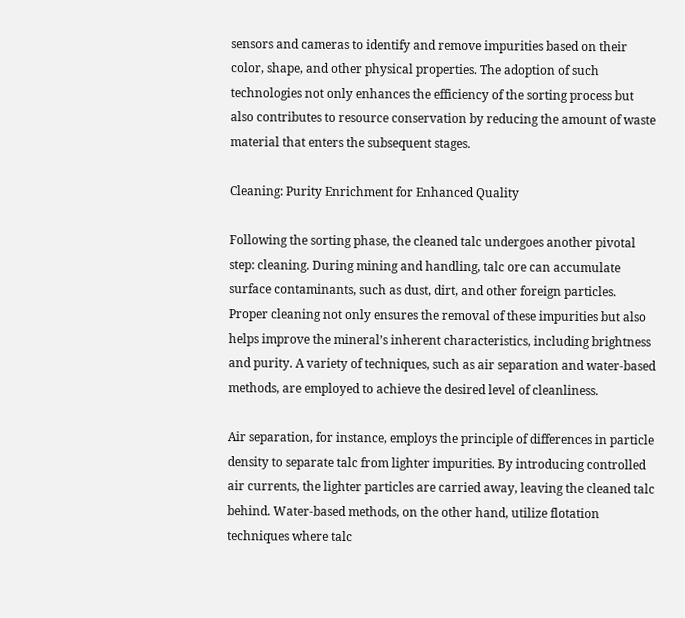sensors and cameras to identify and remove impurities based on their color, shape, and other physical properties. The adoption of such technologies not only enhances the efficiency of the sorting process but also contributes to resource conservation by reducing the amount of waste material that enters the subsequent stages.

Cleaning: Purity Enrichment for Enhanced Quality

Following the sorting phase, the cleaned talc undergoes another pivotal step: cleaning. During mining and handling, talc ore can accumulate surface contaminants, such as dust, dirt, and other foreign particles. Proper cleaning not only ensures the removal of these impurities but also helps improve the mineral’s inherent characteristics, including brightness and purity. A variety of techniques, such as air separation and water-based methods, are employed to achieve the desired level of cleanliness.

Air separation, for instance, employs the principle of differences in particle density to separate talc from lighter impurities. By introducing controlled air currents, the lighter particles are carried away, leaving the cleaned talc behind. Water-based methods, on the other hand, utilize flotation techniques where talc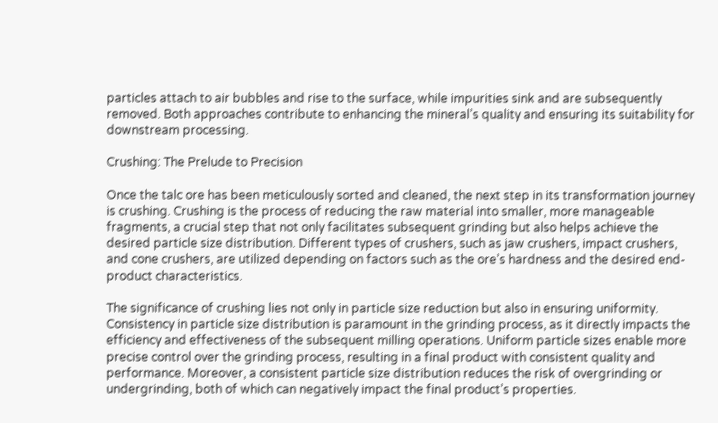particles attach to air bubbles and rise to the surface, while impurities sink and are subsequently removed. Both approaches contribute to enhancing the mineral’s quality and ensuring its suitability for downstream processing.

Crushing: The Prelude to Precision

Once the talc ore has been meticulously sorted and cleaned, the next step in its transformation journey is crushing. Crushing is the process of reducing the raw material into smaller, more manageable fragments, a crucial step that not only facilitates subsequent grinding but also helps achieve the desired particle size distribution. Different types of crushers, such as jaw crushers, impact crushers, and cone crushers, are utilized depending on factors such as the ore’s hardness and the desired end-product characteristics.

The significance of crushing lies not only in particle size reduction but also in ensuring uniformity. Consistency in particle size distribution is paramount in the grinding process, as it directly impacts the efficiency and effectiveness of the subsequent milling operations. Uniform particle sizes enable more precise control over the grinding process, resulting in a final product with consistent quality and performance. Moreover, a consistent particle size distribution reduces the risk of overgrinding or undergrinding, both of which can negatively impact the final product’s properties.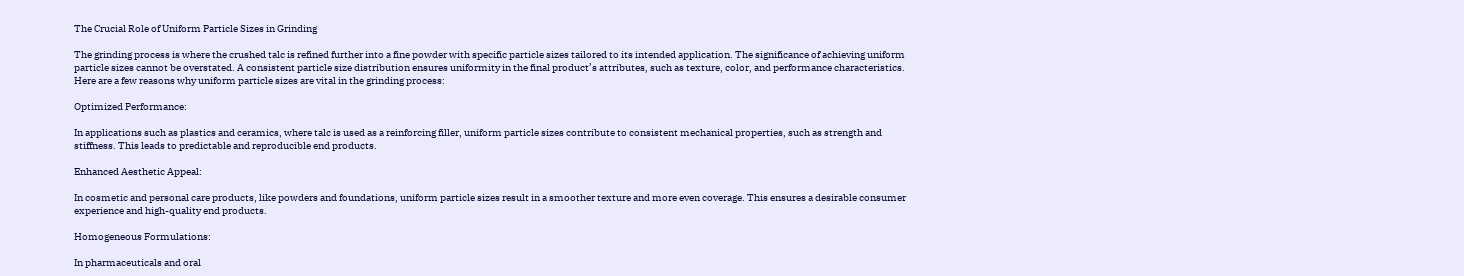The Crucial Role of Uniform Particle Sizes in Grinding

The grinding process is where the crushed talc is refined further into a fine powder with specific particle sizes tailored to its intended application. The significance of achieving uniform particle sizes cannot be overstated. A consistent particle size distribution ensures uniformity in the final product’s attributes, such as texture, color, and performance characteristics. Here are a few reasons why uniform particle sizes are vital in the grinding process:

Optimized Performance:

In applications such as plastics and ceramics, where talc is used as a reinforcing filler, uniform particle sizes contribute to consistent mechanical properties, such as strength and stiffness. This leads to predictable and reproducible end products.

Enhanced Aesthetic Appeal:

In cosmetic and personal care products, like powders and foundations, uniform particle sizes result in a smoother texture and more even coverage. This ensures a desirable consumer experience and high-quality end products.

Homogeneous Formulations:

In pharmaceuticals and oral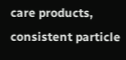care products, consistent particle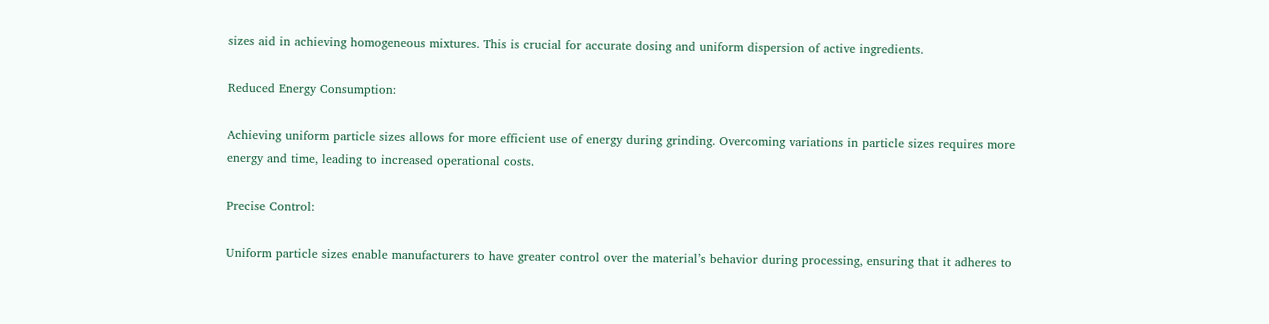sizes aid in achieving homogeneous mixtures. This is crucial for accurate dosing and uniform dispersion of active ingredients.

Reduced Energy Consumption:

Achieving uniform particle sizes allows for more efficient use of energy during grinding. Overcoming variations in particle sizes requires more energy and time, leading to increased operational costs.

Precise Control:

Uniform particle sizes enable manufacturers to have greater control over the material’s behavior during processing, ensuring that it adheres to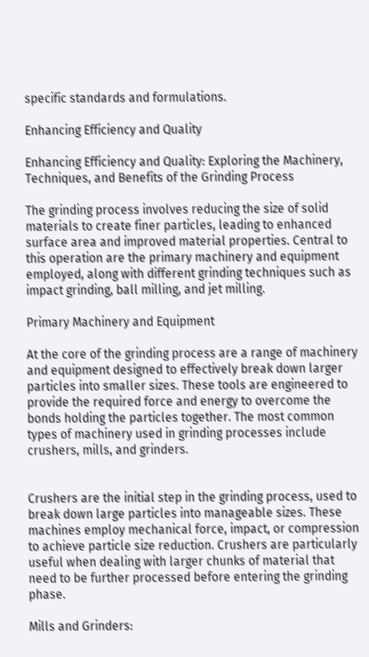specific standards and formulations.

Enhancing Efficiency and Quality

Enhancing Efficiency and Quality: Exploring the Machinery, Techniques, and Benefits of the Grinding Process

The grinding process involves reducing the size of solid materials to create finer particles, leading to enhanced surface area and improved material properties. Central to this operation are the primary machinery and equipment employed, along with different grinding techniques such as impact grinding, ball milling, and jet milling.

Primary Machinery and Equipment

At the core of the grinding process are a range of machinery and equipment designed to effectively break down larger particles into smaller sizes. These tools are engineered to provide the required force and energy to overcome the bonds holding the particles together. The most common types of machinery used in grinding processes include crushers, mills, and grinders.


Crushers are the initial step in the grinding process, used to break down large particles into manageable sizes. These machines employ mechanical force, impact, or compression to achieve particle size reduction. Crushers are particularly useful when dealing with larger chunks of material that need to be further processed before entering the grinding phase.

Mills and Grinders: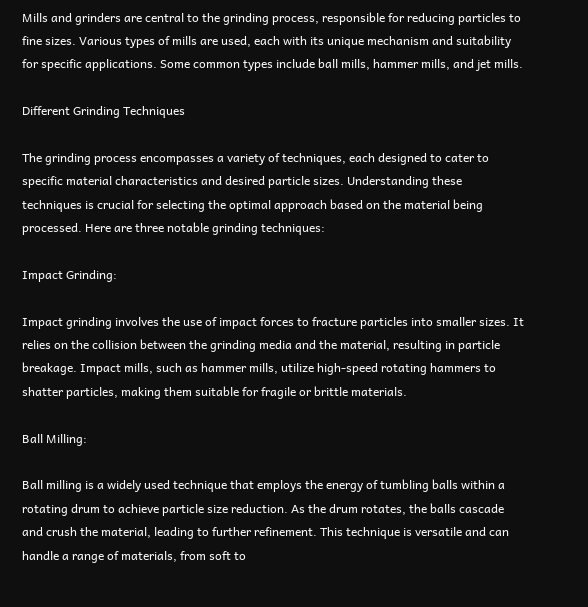Mills and grinders are central to the grinding process, responsible for reducing particles to fine sizes. Various types of mills are used, each with its unique mechanism and suitability for specific applications. Some common types include ball mills, hammer mills, and jet mills.

Different Grinding Techniques

The grinding process encompasses a variety of techniques, each designed to cater to specific material characteristics and desired particle sizes. Understanding these techniques is crucial for selecting the optimal approach based on the material being processed. Here are three notable grinding techniques:

Impact Grinding:

Impact grinding involves the use of impact forces to fracture particles into smaller sizes. It relies on the collision between the grinding media and the material, resulting in particle breakage. Impact mills, such as hammer mills, utilize high-speed rotating hammers to shatter particles, making them suitable for fragile or brittle materials.

Ball Milling:

Ball milling is a widely used technique that employs the energy of tumbling balls within a rotating drum to achieve particle size reduction. As the drum rotates, the balls cascade and crush the material, leading to further refinement. This technique is versatile and can handle a range of materials, from soft to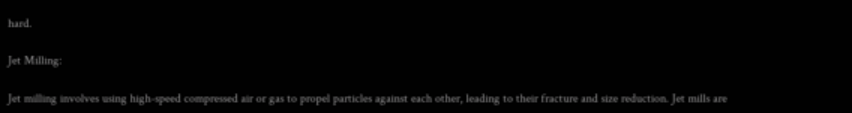hard.

Jet Milling:

Jet milling involves using high-speed compressed air or gas to propel particles against each other, leading to their fracture and size reduction. Jet mills are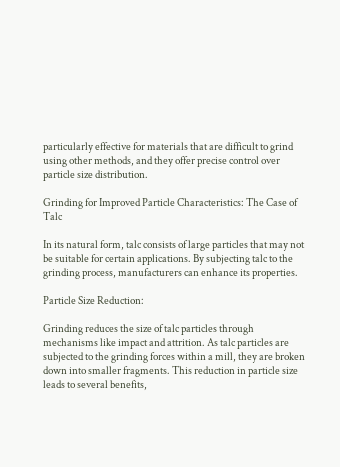particularly effective for materials that are difficult to grind using other methods, and they offer precise control over particle size distribution.

Grinding for Improved Particle Characteristics: The Case of Talc

In its natural form, talc consists of large particles that may not be suitable for certain applications. By subjecting talc to the grinding process, manufacturers can enhance its properties.

Particle Size Reduction:

Grinding reduces the size of talc particles through mechanisms like impact and attrition. As talc particles are subjected to the grinding forces within a mill, they are broken down into smaller fragments. This reduction in particle size leads to several benefits,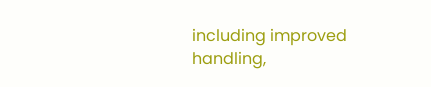including improved handling,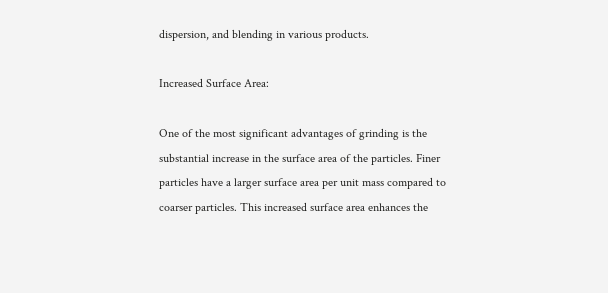dispersion, and blending in various products.

Increased Surface Area:

One of the most significant advantages of grinding is the substantial increase in the surface area of the particles. Finer particles have a larger surface area per unit mass compared to coarser particles. This increased surface area enhances the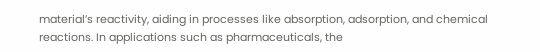material’s reactivity, aiding in processes like absorption, adsorption, and chemical reactions. In applications such as pharmaceuticals, the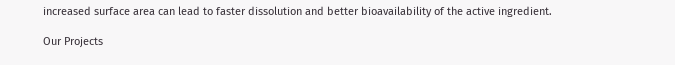increased surface area can lead to faster dissolution and better bioavailability of the active ingredient.

Our Projects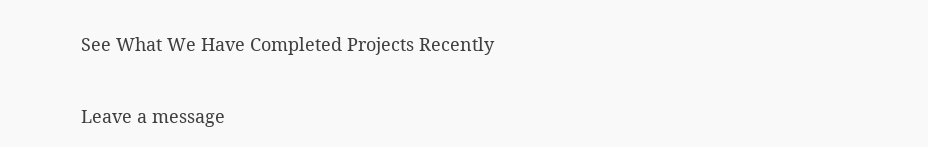See What We Have Completed Projects Recently

Leave a message